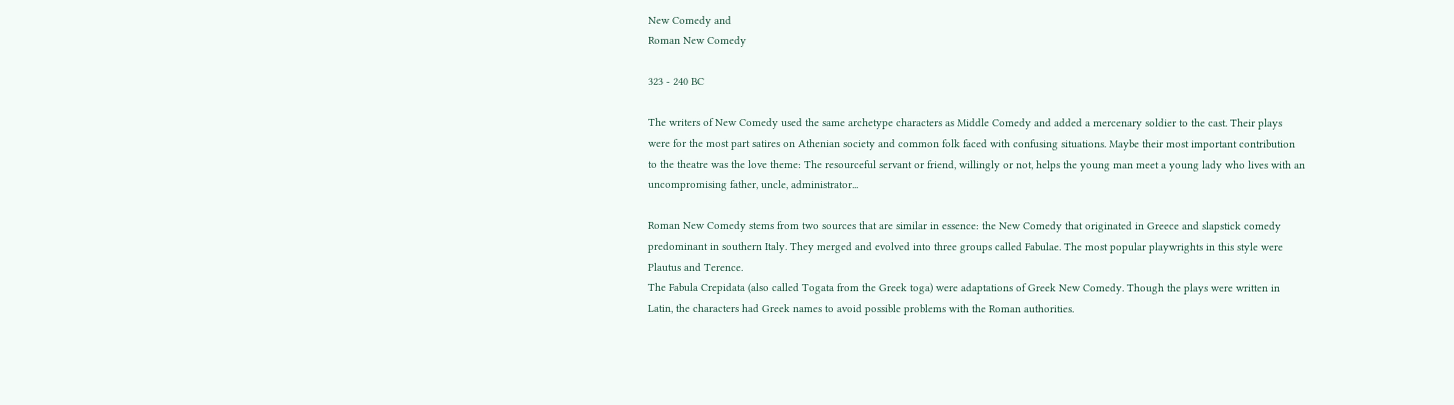New Comedy and
Roman New Comedy

323 - 240 BC

The writers of New Comedy used the same archetype characters as Middle Comedy and added a mercenary soldier to the cast. Their plays were for the most part satires on Athenian society and common folk faced with confusing situations. Maybe their most important contribution to the theatre was the love theme: The resourceful servant or friend, willingly or not, helps the young man meet a young lady who lives with an uncompromising father, uncle, administrator...

Roman New Comedy stems from two sources that are similar in essence: the New Comedy that originated in Greece and slapstick comedy predominant in southern Italy. They merged and evolved into three groups called Fabulae. The most popular playwrights in this style were Plautus and Terence.
The Fabula Crepidata (also called Togata from the Greek toga) were adaptations of Greek New Comedy. Though the plays were written in Latin, the characters had Greek names to avoid possible problems with the Roman authorities.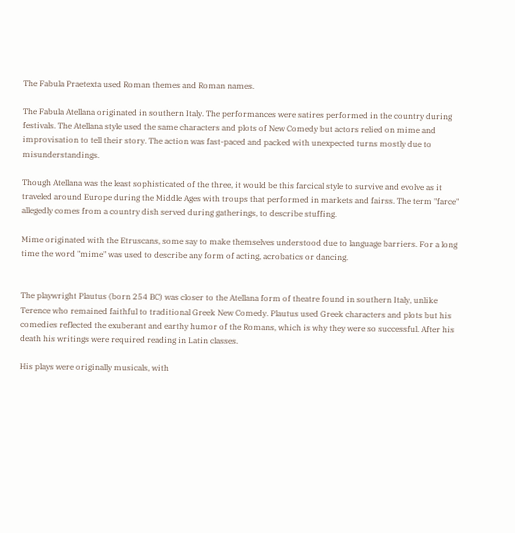The Fabula Praetexta used Roman themes and Roman names.

The Fabula Atellana originated in southern Italy. The performances were satires performed in the country during festivals. The Atellana style used the same characters and plots of New Comedy but actors relied on mime and improvisation to tell their story. The action was fast-paced and packed with unexpected turns mostly due to misunderstandings.

Though Atellana was the least sophisticated of the three, it would be this farcical style to survive and evolve as it traveled around Europe during the Middle Ages with troups that performed in markets and fairss. The term "farce" allegedly comes from a country dish served during gatherings, to describe stuffing.

Mime originated with the Etruscans, some say to make themselves understood due to language barriers. For a long time the word "mime" was used to describe any form of acting, acrobatics or dancing.


The playwright Plautus (born 254 BC) was closer to the Atellana form of theatre found in southern Italy, unlike Terence who remained faithful to traditional Greek New Comedy. Plautus used Greek characters and plots but his comedies reflected the exuberant and earthy humor of the Romans, which is why they were so successful. After his death his writings were required reading in Latin classes.

His plays were originally musicals, with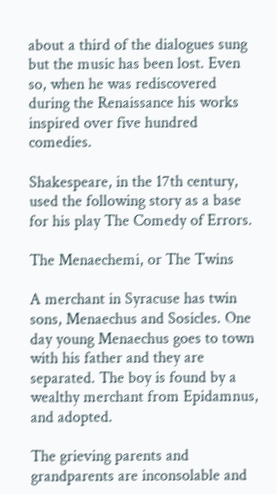about a third of the dialogues sung but the music has been lost. Even so, when he was rediscovered during the Renaissance his works inspired over five hundred comedies.

Shakespeare, in the 17th century, used the following story as a base for his play The Comedy of Errors.

The Menaechemi, or The Twins

A merchant in Syracuse has twin sons, Menaechus and Sosicles. One day young Menaechus goes to town with his father and they are separated. The boy is found by a wealthy merchant from Epidamnus, and adopted.

The grieving parents and grandparents are inconsolable and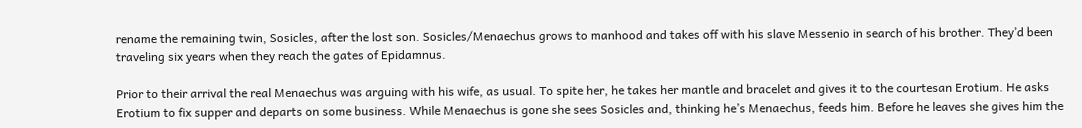rename the remaining twin, Sosicles, after the lost son. Sosicles/Menaechus grows to manhood and takes off with his slave Messenio in search of his brother. They’d been traveling six years when they reach the gates of Epidamnus.

Prior to their arrival the real Menaechus was arguing with his wife, as usual. To spite her, he takes her mantle and bracelet and gives it to the courtesan Erotium. He asks Erotium to fix supper and departs on some business. While Menaechus is gone she sees Sosicles and, thinking he’s Menaechus, feeds him. Before he leaves she gives him the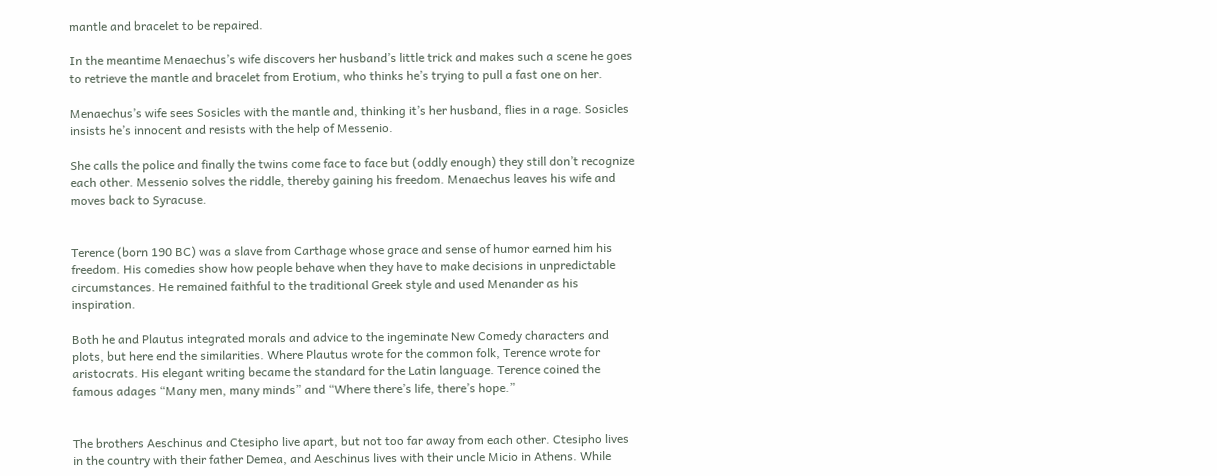mantle and bracelet to be repaired.

In the meantime Menaechus’s wife discovers her husband’s little trick and makes such a scene he goes to retrieve the mantle and bracelet from Erotium, who thinks he’s trying to pull a fast one on her.

Menaechus’s wife sees Sosicles with the mantle and, thinking it’s her husband, flies in a rage. Sosicles insists he’s innocent and resists with the help of Messenio.

She calls the police and finally the twins come face to face but (oddly enough) they still don’t recognize each other. Messenio solves the riddle, thereby gaining his freedom. Menaechus leaves his wife and moves back to Syracuse.


Terence (born 190 BC) was a slave from Carthage whose grace and sense of humor earned him his freedom. His comedies show how people behave when they have to make decisions in unpredictable circumstances. He remained faithful to the traditional Greek style and used Menander as his inspiration.

Both he and Plautus integrated morals and advice to the ingeminate New Comedy characters and plots, but here end the similarities. Where Plautus wrote for the common folk, Terence wrote for aristocrats. His elegant writing became the standard for the Latin language. Terence coined the famous adages “Many men, many minds” and “Where there’s life, there’s hope.”


The brothers Aeschinus and Ctesipho live apart, but not too far away from each other. Ctesipho lives in the country with their father Demea, and Aeschinus lives with their uncle Micio in Athens. While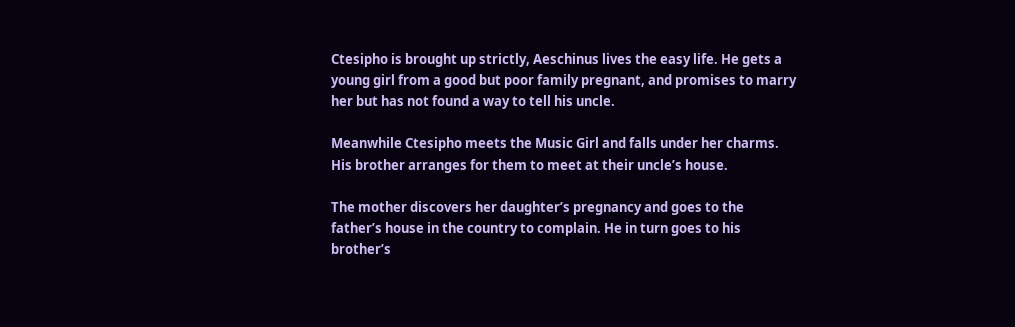Ctesipho is brought up strictly, Aeschinus lives the easy life. He gets a young girl from a good but poor family pregnant, and promises to marry her but has not found a way to tell his uncle.

Meanwhile Ctesipho meets the Music Girl and falls under her charms. His brother arranges for them to meet at their uncle’s house.

The mother discovers her daughter’s pregnancy and goes to the father’s house in the country to complain. He in turn goes to his brother’s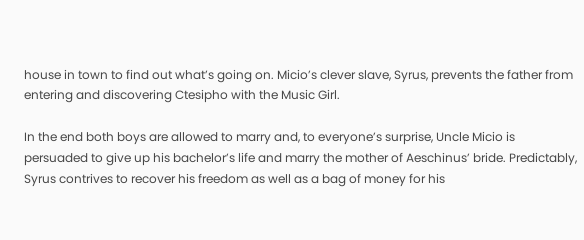house in town to find out what’s going on. Micio’s clever slave, Syrus, prevents the father from entering and discovering Ctesipho with the Music Girl.

In the end both boys are allowed to marry and, to everyone’s surprise, Uncle Micio is persuaded to give up his bachelor’s life and marry the mother of Aeschinus’ bride. Predictably, Syrus contrives to recover his freedom as well as a bag of money for his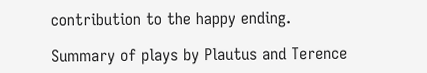contribution to the happy ending.

Summary of plays by Plautus and Terence